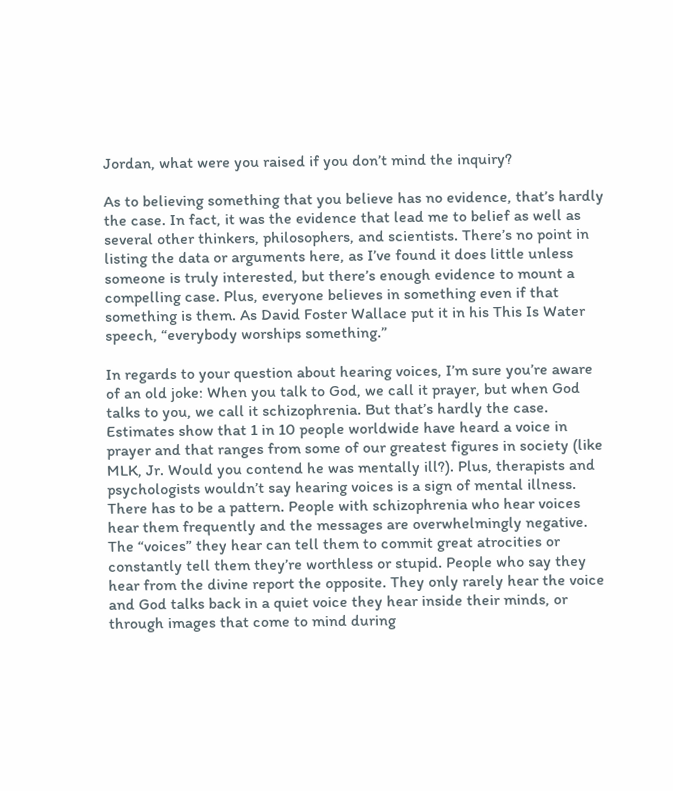Jordan, what were you raised if you don’t mind the inquiry?

As to believing something that you believe has no evidence, that’s hardly the case. In fact, it was the evidence that lead me to belief as well as several other thinkers, philosophers, and scientists. There’s no point in listing the data or arguments here, as I’ve found it does little unless someone is truly interested, but there’s enough evidence to mount a compelling case. Plus, everyone believes in something even if that something is them. As David Foster Wallace put it in his This Is Water speech, “everybody worships something.”

In regards to your question about hearing voices, I’m sure you’re aware of an old joke: When you talk to God, we call it prayer, but when God talks to you, we call it schizophrenia. But that’s hardly the case. Estimates show that 1 in 10 people worldwide have heard a voice in prayer and that ranges from some of our greatest figures in society (like MLK, Jr. Would you contend he was mentally ill?). Plus, therapists and psychologists wouldn’t say hearing voices is a sign of mental illness. There has to be a pattern. People with schizophrenia who hear voices hear them frequently and the messages are overwhelmingly negative. The “voices” they hear can tell them to commit great atrocities or constantly tell them they’re worthless or stupid. People who say they hear from the divine report the opposite. They only rarely hear the voice and God talks back in a quiet voice they hear inside their minds, or through images that come to mind during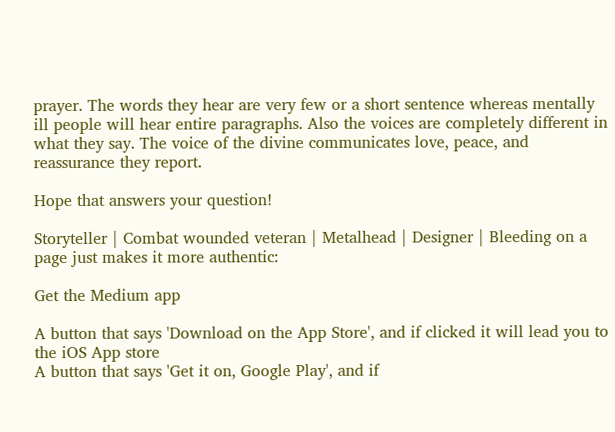prayer. The words they hear are very few or a short sentence whereas mentally ill people will hear entire paragraphs. Also the voices are completely different in what they say. The voice of the divine communicates love, peace, and reassurance they report.

Hope that answers your question!

Storyteller | Combat wounded veteran | Metalhead | Designer | Bleeding on a page just makes it more authentic:

Get the Medium app

A button that says 'Download on the App Store', and if clicked it will lead you to the iOS App store
A button that says 'Get it on, Google Play', and if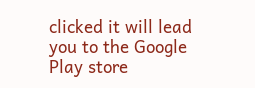clicked it will lead you to the Google Play store